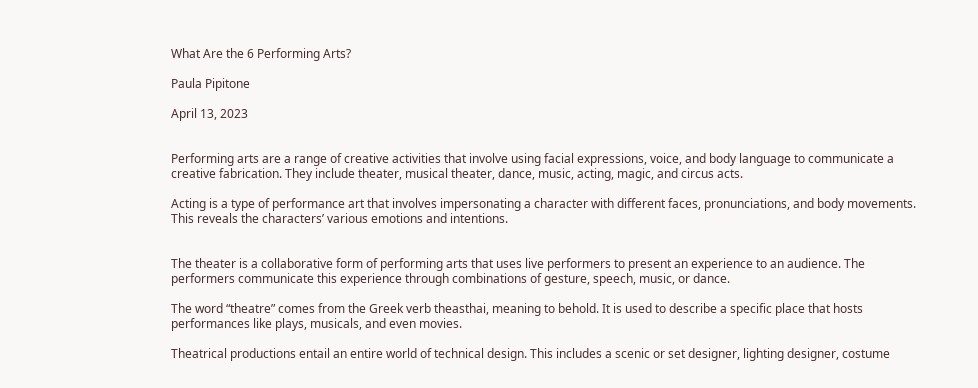What Are the 6 Performing Arts?

Paula Pipitone

April 13, 2023


Performing arts are a range of creative activities that involve using facial expressions, voice, and body language to communicate a creative fabrication. They include theater, musical theater, dance, music, acting, magic, and circus acts.

Acting is a type of performance art that involves impersonating a character with different faces, pronunciations, and body movements. This reveals the characters’ various emotions and intentions.


The theater is a collaborative form of performing arts that uses live performers to present an experience to an audience. The performers communicate this experience through combinations of gesture, speech, music, or dance.

The word “theatre” comes from the Greek verb theasthai, meaning to behold. It is used to describe a specific place that hosts performances like plays, musicals, and even movies.

Theatrical productions entail an entire world of technical design. This includes a scenic or set designer, lighting designer, costume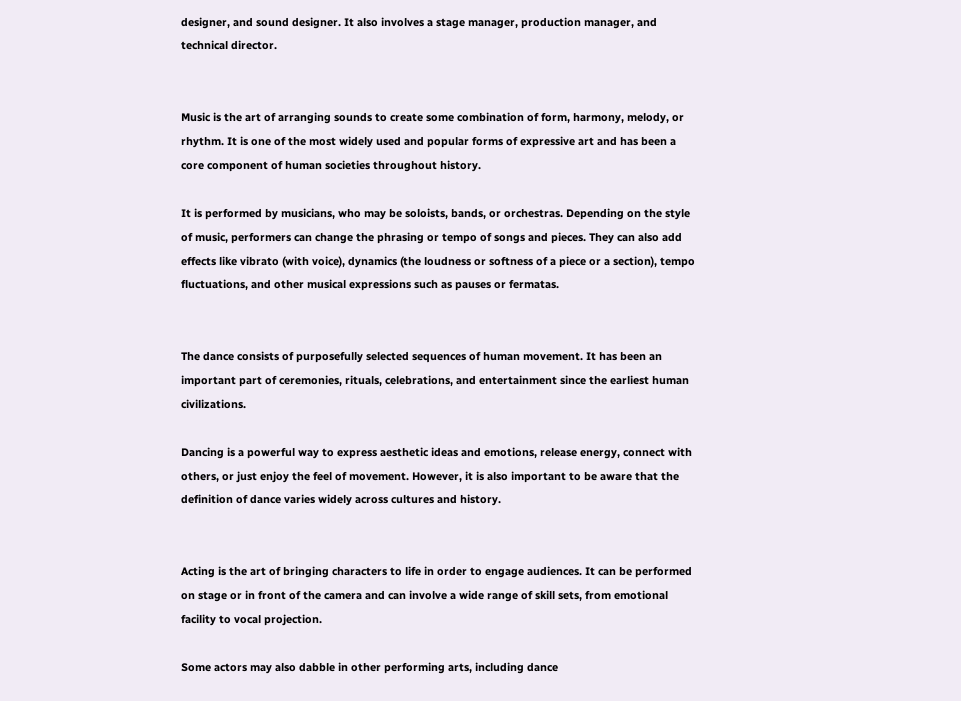designer, and sound designer. It also involves a stage manager, production manager, and technical director.


Music is the art of arranging sounds to create some combination of form, harmony, melody, or rhythm. It is one of the most widely used and popular forms of expressive art and has been a core component of human societies throughout history.

It is performed by musicians, who may be soloists, bands, or orchestras. Depending on the style of music, performers can change the phrasing or tempo of songs and pieces. They can also add effects like vibrato (with voice), dynamics (the loudness or softness of a piece or a section), tempo fluctuations, and other musical expressions such as pauses or fermatas.


The dance consists of purposefully selected sequences of human movement. It has been an important part of ceremonies, rituals, celebrations, and entertainment since the earliest human civilizations.

Dancing is a powerful way to express aesthetic ideas and emotions, release energy, connect with others, or just enjoy the feel of movement. However, it is also important to be aware that the definition of dance varies widely across cultures and history.


Acting is the art of bringing characters to life in order to engage audiences. It can be performed on stage or in front of the camera and can involve a wide range of skill sets, from emotional facility to vocal projection.

Some actors may also dabble in other performing arts, including dance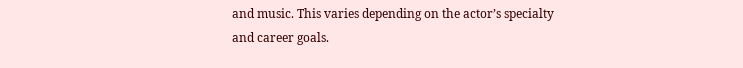and music. This varies depending on the actor’s specialty and career goals.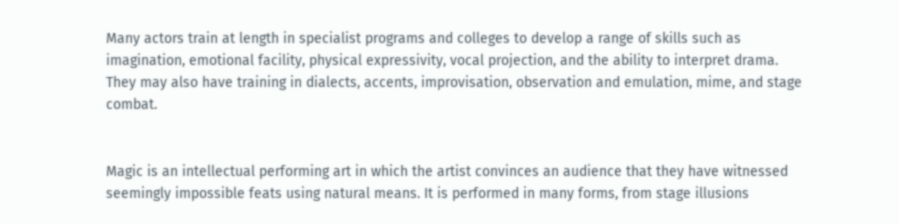Many actors train at length in specialist programs and colleges to develop a range of skills such as imagination, emotional facility, physical expressivity, vocal projection, and the ability to interpret drama. They may also have training in dialects, accents, improvisation, observation and emulation, mime, and stage combat.


Magic is an intellectual performing art in which the artist convinces an audience that they have witnessed seemingly impossible feats using natural means. It is performed in many forms, from stage illusions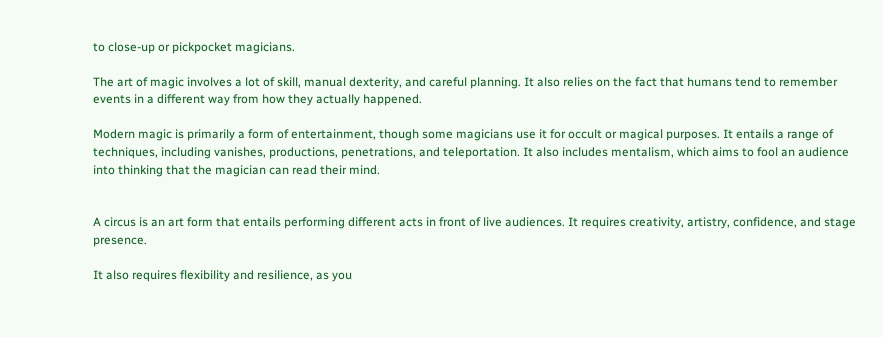to close-up or pickpocket magicians.

The art of magic involves a lot of skill, manual dexterity, and careful planning. It also relies on the fact that humans tend to remember events in a different way from how they actually happened.

Modern magic is primarily a form of entertainment, though some magicians use it for occult or magical purposes. It entails a range of techniques, including vanishes, productions, penetrations, and teleportation. It also includes mentalism, which aims to fool an audience into thinking that the magician can read their mind.


A circus is an art form that entails performing different acts in front of live audiences. It requires creativity, artistry, confidence, and stage presence.

It also requires flexibility and resilience, as you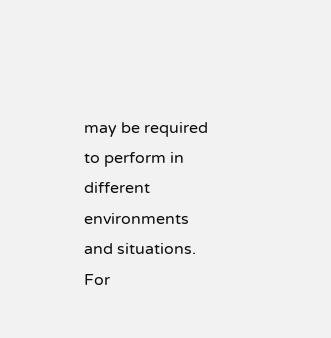may be required to perform in different environments and situations. For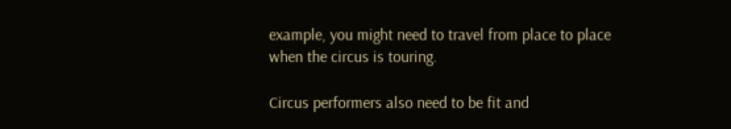example, you might need to travel from place to place when the circus is touring.

Circus performers also need to be fit and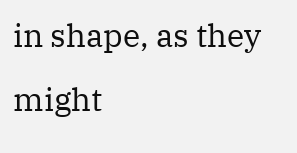in shape, as they might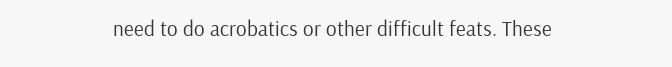need to do acrobatics or other difficult feats. These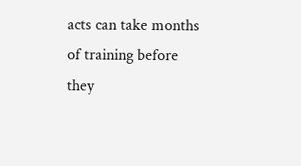acts can take months of training before they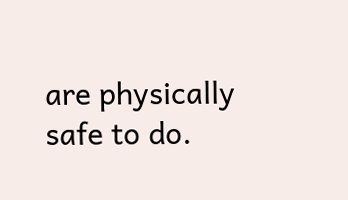are physically safe to do.